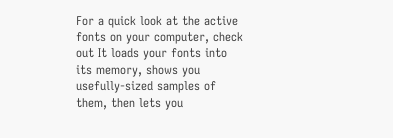For a quick look at the active fonts on your computer, check out It loads your fonts into its memory, shows you usefully-sized samples of them, then lets you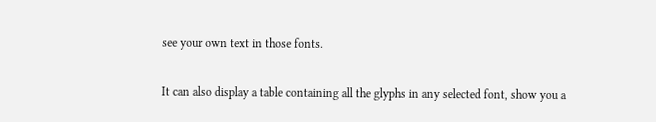see your own text in those fonts.

It can also display a table containing all the glyphs in any selected font, show you a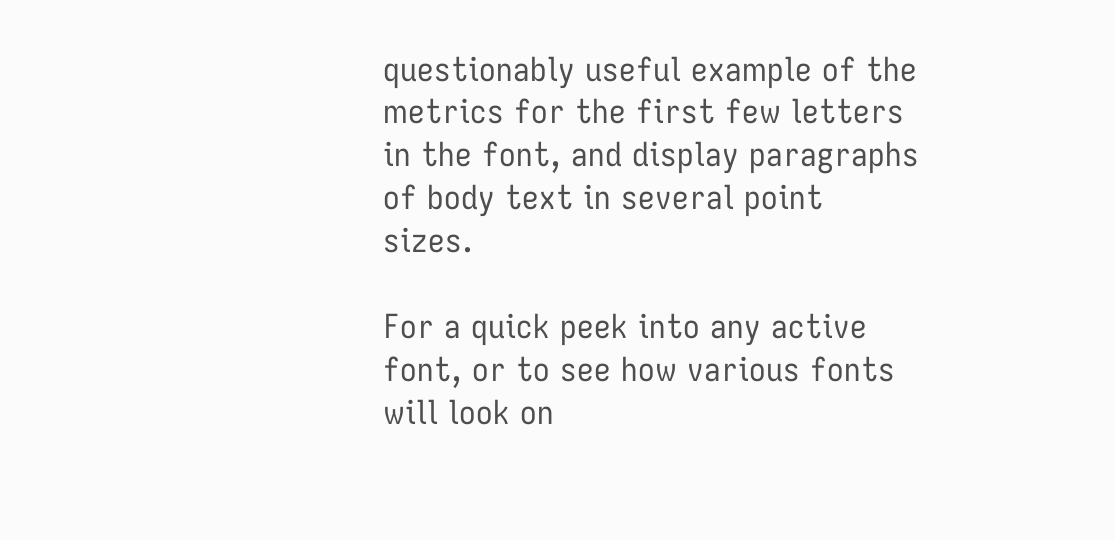questionably useful example of the metrics for the first few letters in the font, and display paragraphs of body text in several point sizes.

For a quick peek into any active font, or to see how various fonts will look on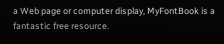a Web page or computer display, MyFontBook is a fantastic free resource.